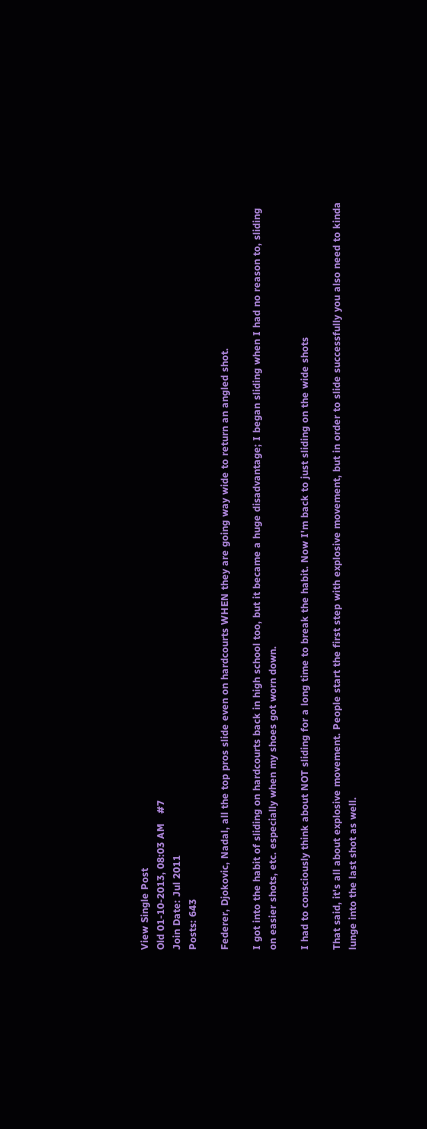View Single Post
Old 01-10-2013, 08:03 AM   #7
Join Date: Jul 2011
Posts: 643

Federer, Djokovic, Nadal, all the top pros slide even on hardcourts WHEN they are going way wide to return an angled shot.

I got into the habit of sliding on hardcourts back in high school too, but it became a huge disadvantage; I began sliding when I had no reason to, sliding on easier shots, etc. especially when my shoes got worn down.

I had to consciously think about NOT sliding for a long time to break the habit. Now I'm back to just sliding on the wide shots

That said, it's all about explosive movement. People start the first step with explosive movement, but in order to slide successfully you also need to kinda lunge into the last shot as well.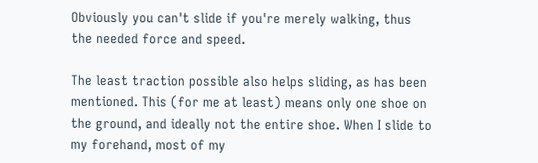Obviously you can't slide if you're merely walking, thus the needed force and speed.

The least traction possible also helps sliding, as has been mentioned. This (for me at least) means only one shoe on the ground, and ideally not the entire shoe. When I slide to my forehand, most of my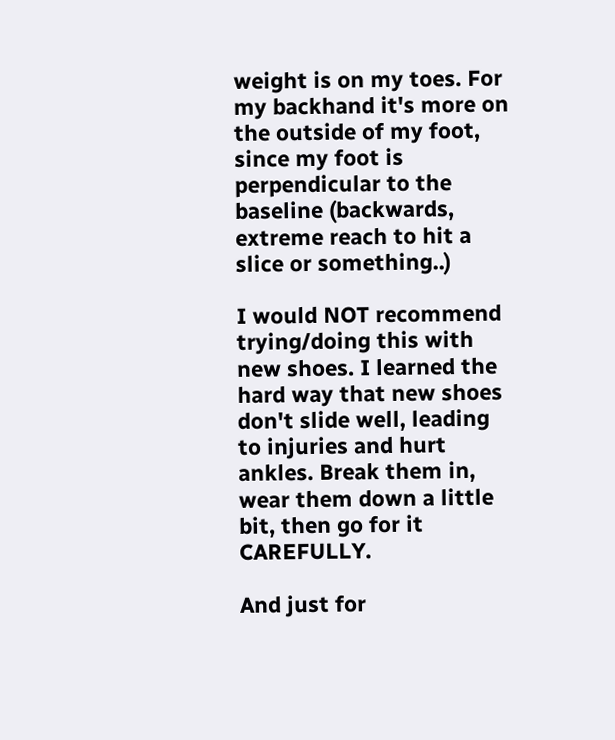weight is on my toes. For my backhand it's more on the outside of my foot, since my foot is perpendicular to the baseline (backwards, extreme reach to hit a slice or something..)

I would NOT recommend trying/doing this with new shoes. I learned the hard way that new shoes don't slide well, leading to injuries and hurt ankles. Break them in, wear them down a little bit, then go for it CAREFULLY.

And just for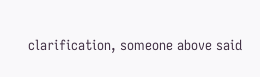clarification, someone above said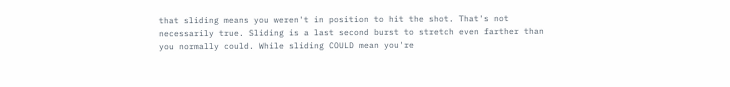that sliding means you weren't in position to hit the shot. That's not necessarily true. Sliding is a last second burst to stretch even farther than you normally could. While sliding COULD mean you're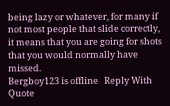being lazy or whatever, for many if not most people that slide correctly, it means that you are going for shots that you would normally have missed.
Bergboy123 is offline   Reply With Quote